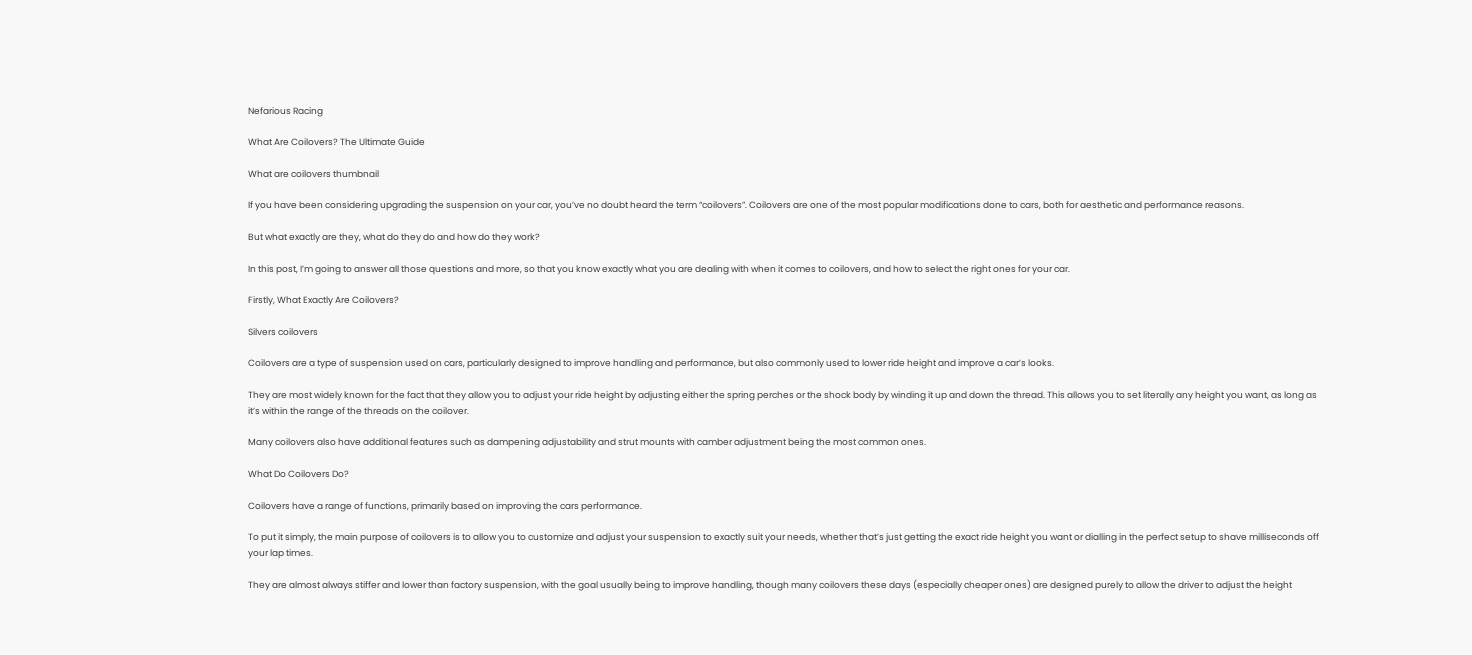Nefarious Racing

What Are Coilovers? The Ultimate Guide

What are coilovers thumbnail

If you have been considering upgrading the suspension on your car, you’ve no doubt heard the term “coilovers”. Coilovers are one of the most popular modifications done to cars, both for aesthetic and performance reasons.

But what exactly are they, what do they do and how do they work?

In this post, I’m going to answer all those questions and more, so that you know exactly what you are dealing with when it comes to coilovers, and how to select the right ones for your car.

Firstly, What Exactly Are Coilovers?

Silvers coilovers

Coilovers are a type of suspension used on cars, particularly designed to improve handling and performance, but also commonly used to lower ride height and improve a car’s looks.

They are most widely known for the fact that they allow you to adjust your ride height by adjusting either the spring perches or the shock body by winding it up and down the thread. This allows you to set literally any height you want, as long as it’s within the range of the threads on the coilover.

Many coilovers also have additional features such as dampening adjustability and strut mounts with camber adjustment being the most common ones.

What Do Coilovers Do?

Coilovers have a range of functions, primarily based on improving the cars performance.

To put it simply, the main purpose of coilovers is to allow you to customize and adjust your suspension to exactly suit your needs, whether that’s just getting the exact ride height you want or dialling in the perfect setup to shave milliseconds off your lap times.

They are almost always stiffer and lower than factory suspension, with the goal usually being to improve handling, though many coilovers these days (especially cheaper ones) are designed purely to allow the driver to adjust the height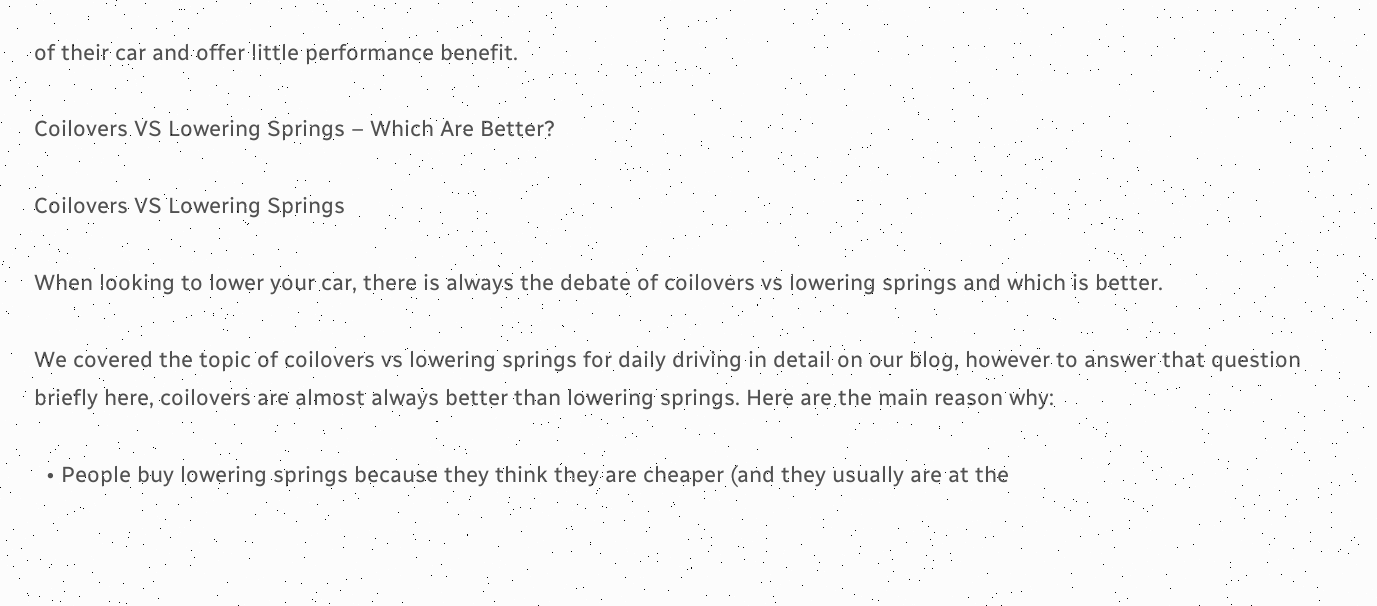of their car and offer little performance benefit.

Coilovers VS Lowering Springs – Which Are Better?

Coilovers VS Lowering Springs

When looking to lower your car, there is always the debate of coilovers vs lowering springs and which is better.

We covered the topic of coilovers vs lowering springs for daily driving in detail on our blog, however to answer that question briefly here, coilovers are almost always better than lowering springs. Here are the main reason why:

  • People buy lowering springs because they think they are cheaper (and they usually are at the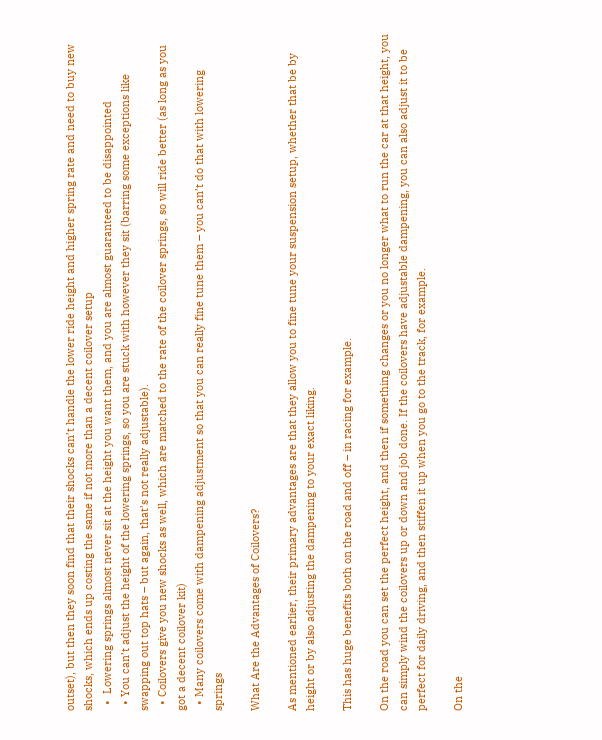outset), but then they soon find that their shocks can’t handle the lower ride height and higher spring rate and need to buy new shocks, which ends up costing the same if not more than a decent coilover setup
  •  Lowering springs almost never sit at the height you want them, and you are almost guaranteed to be disappointed
  • You can’t adjust the height of the lowering springs, so you are stuck with however they sit (barring some exceptions like swapping out top hats – but again, that’s not really adjustable).
  • Coilovers give you new shocks as well, which are matched to the rate of the coilover springs, so will ride better (as long as you got a decent coilover kit)
  • Many coilovers come with dampening adjustment so that you can really fine tune them – you can’t do that with lowering springs

What Are the Advantages of Coilovers?

As mentioned earlier, their primary advantages are that they allow you to fine tune your suspension setup, whether that be by height or by also adjusting the dampening to your exact liking.

This has huge benefits both on the road and off – in racing for example.

On the road you can set the perfect height, and then if something changes or you no longer what to run the car at that height, you can simply wind the coilovers up or down and job done. If the coilovers have adjustable dampening, you can also adjust it to be perfect for daily driving, and then stiffen it up when you go to the track, for example.

On the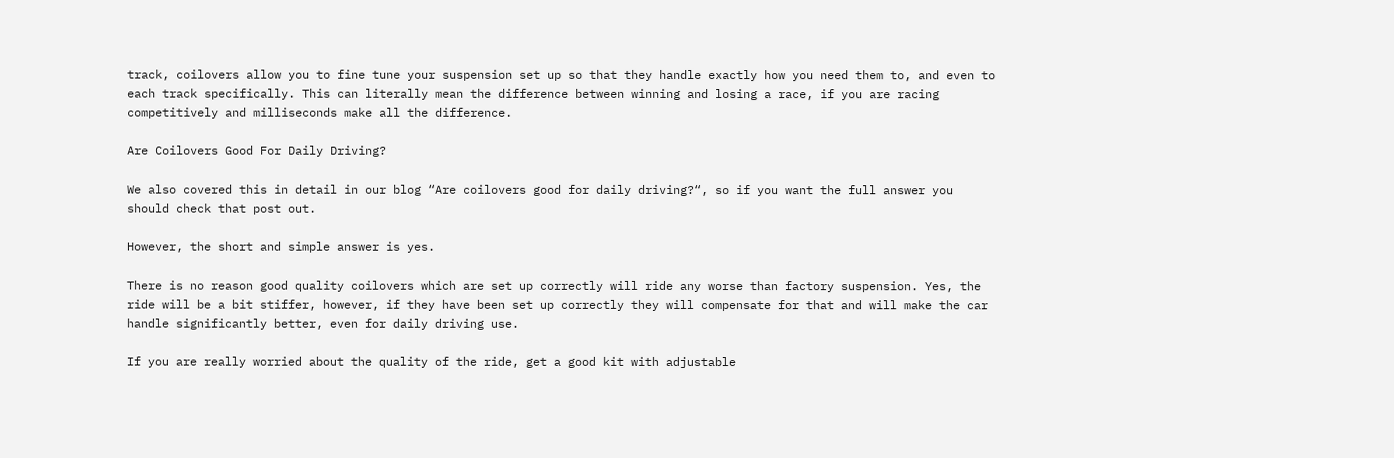track, coilovers allow you to fine tune your suspension set up so that they handle exactly how you need them to, and even to each track specifically. This can literally mean the difference between winning and losing a race, if you are racing competitively and milliseconds make all the difference.

Are Coilovers Good For Daily Driving?

We also covered this in detail in our blog “Are coilovers good for daily driving?“, so if you want the full answer you should check that post out.

However, the short and simple answer is yes.

There is no reason good quality coilovers which are set up correctly will ride any worse than factory suspension. Yes, the ride will be a bit stiffer, however, if they have been set up correctly they will compensate for that and will make the car handle significantly better, even for daily driving use.

If you are really worried about the quality of the ride, get a good kit with adjustable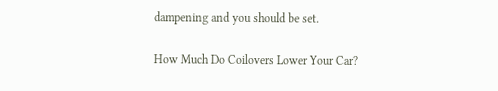dampening and you should be set.

How Much Do Coilovers Lower Your Car?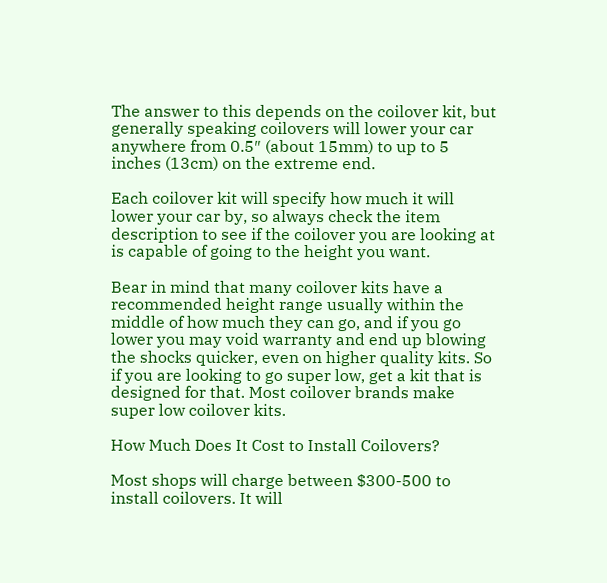The answer to this depends on the coilover kit, but generally speaking coilovers will lower your car anywhere from 0.5″ (about 15mm) to up to 5 inches (13cm) on the extreme end.

Each coilover kit will specify how much it will lower your car by, so always check the item description to see if the coilover you are looking at is capable of going to the height you want.

Bear in mind that many coilover kits have a recommended height range usually within the middle of how much they can go, and if you go lower you may void warranty and end up blowing the shocks quicker, even on higher quality kits. So if you are looking to go super low, get a kit that is designed for that. Most coilover brands make super low coilover kits.

How Much Does It Cost to Install Coilovers?

Most shops will charge between $300-500 to install coilovers. It will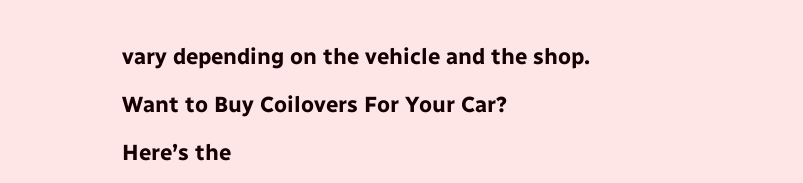vary depending on the vehicle and the shop.

Want to Buy Coilovers For Your Car?

Here’s the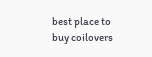best place to buy coilovers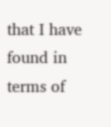that I have found in terms of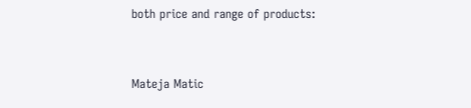both price and range of products:


Mateja Matic